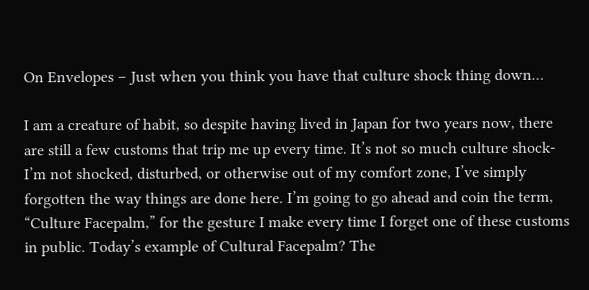On Envelopes – Just when you think you have that culture shock thing down…

I am a creature of habit, so despite having lived in Japan for two years now, there are still a few customs that trip me up every time. It’s not so much culture shock- I’m not shocked, disturbed, or otherwise out of my comfort zone, I’ve simply forgotten the way things are done here. I’m going to go ahead and coin the term, “Culture Facepalm,” for the gesture I make every time I forget one of these customs in public. Today’s example of Cultural Facepalm? The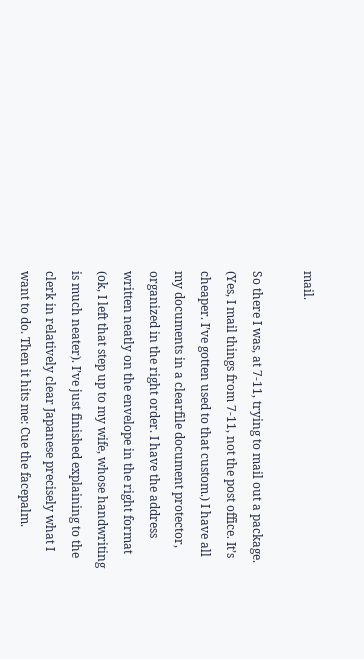mail.

So there I was, at 7-11, trying to mail out a package. (Yes, I mail things from 7-11, not the post office. It’s cheaper. I’ve gotten used to that custom.) I have all my documents in a clearfile document protector, organized in the right order. I have the address written neatly on the envelope in the right format (ok, I left that step up to my wife, whose handwriting is much neater). I’ve just finished explaining to the clerk in relatively clear Japanese precisely what I want to do. Then it hits me: Cue the facepalm.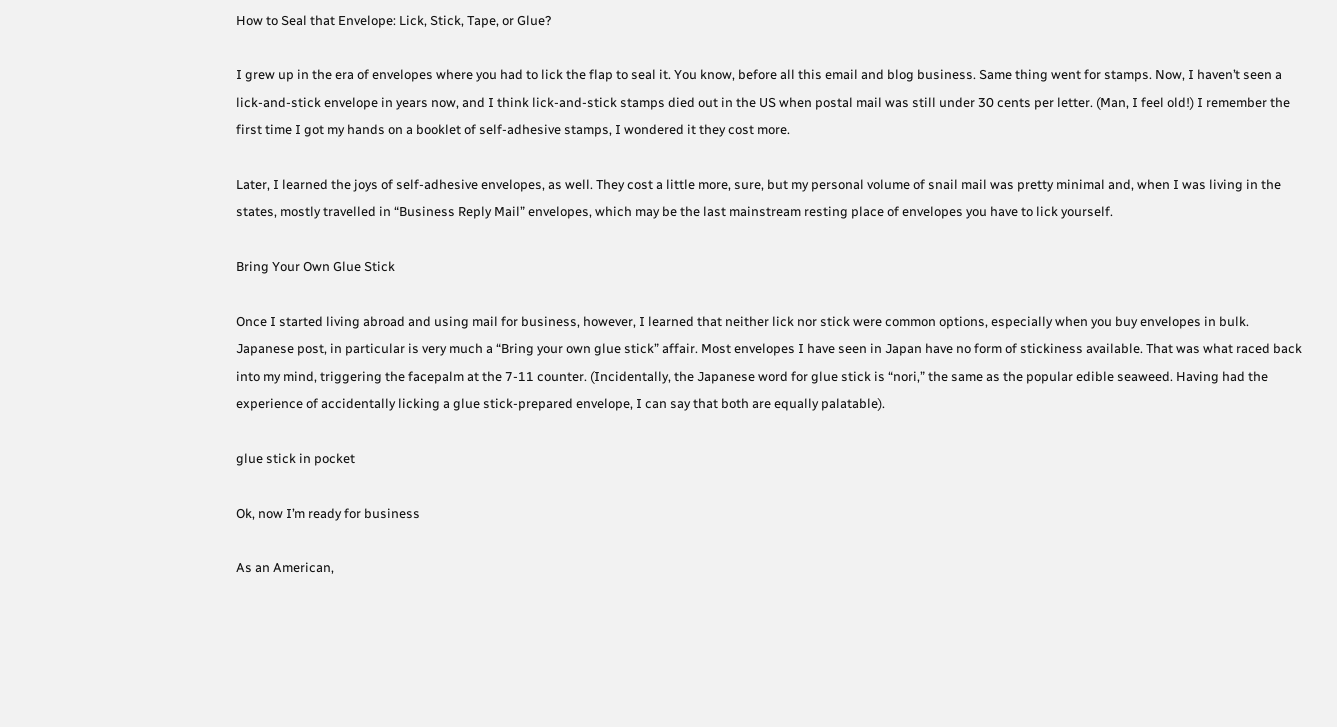How to Seal that Envelope: Lick, Stick, Tape, or Glue?

I grew up in the era of envelopes where you had to lick the flap to seal it. You know, before all this email and blog business. Same thing went for stamps. Now, I haven’t seen a lick-and-stick envelope in years now, and I think lick-and-stick stamps died out in the US when postal mail was still under 30 cents per letter. (Man, I feel old!) I remember the first time I got my hands on a booklet of self-adhesive stamps, I wondered it they cost more.

Later, I learned the joys of self-adhesive envelopes, as well. They cost a little more, sure, but my personal volume of snail mail was pretty minimal and, when I was living in the states, mostly travelled in “Business Reply Mail” envelopes, which may be the last mainstream resting place of envelopes you have to lick yourself.

Bring Your Own Glue Stick

Once I started living abroad and using mail for business, however, I learned that neither lick nor stick were common options, especially when you buy envelopes in bulk. Japanese post, in particular is very much a “Bring your own glue stick” affair. Most envelopes I have seen in Japan have no form of stickiness available. That was what raced back into my mind, triggering the facepalm at the 7-11 counter. (Incidentally, the Japanese word for glue stick is “nori,” the same as the popular edible seaweed. Having had the experience of accidentally licking a glue stick-prepared envelope, I can say that both are equally palatable).

glue stick in pocket

Ok, now I’m ready for business

As an American,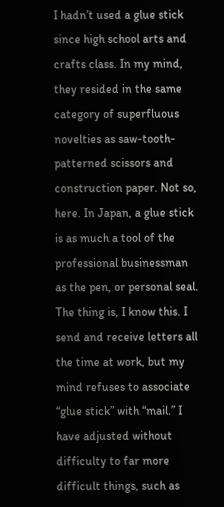I hadn’t used a glue stick since high school arts and crafts class. In my mind, they resided in the same category of superfluous novelties as saw-tooth-patterned scissors and construction paper. Not so, here. In Japan, a glue stick is as much a tool of the professional businessman as the pen, or personal seal. The thing is, I know this. I send and receive letters all the time at work, but my mind refuses to associate “glue stick” with “mail.” I have adjusted without difficulty to far more difficult things, such as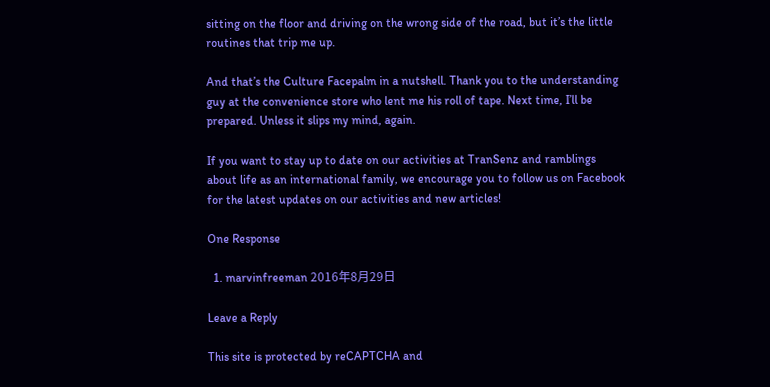sitting on the floor and driving on the wrong side of the road, but it’s the little routines that trip me up.

And that’s the Culture Facepalm in a nutshell. Thank you to the understanding guy at the convenience store who lent me his roll of tape. Next time, I’ll be prepared. Unless it slips my mind, again.

If you want to stay up to date on our activities at TranSenz and ramblings about life as an international family, we encourage you to follow us on Facebook for the latest updates on our activities and new articles!

One Response

  1. marvinfreeman 2016年8月29日

Leave a Reply

This site is protected by reCAPTCHA and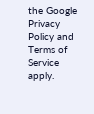the Google Privacy Policy and Terms of Service apply.